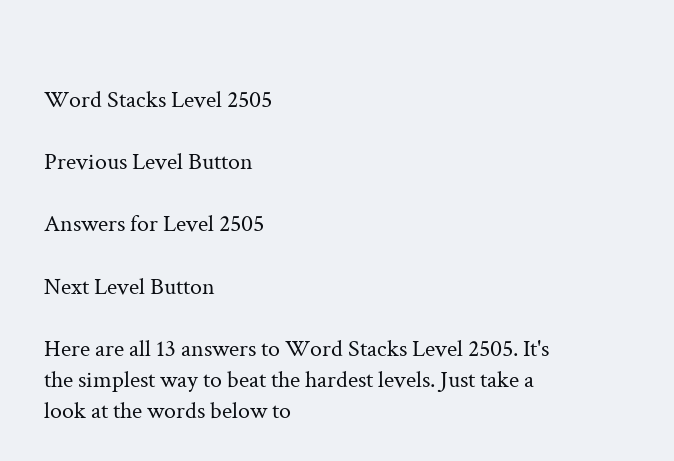Word Stacks Level 2505

Previous Level Button

Answers for Level 2505

Next Level Button

Here are all 13 answers to Word Stacks Level 2505. It's the simplest way to beat the hardest levels. Just take a look at the words below to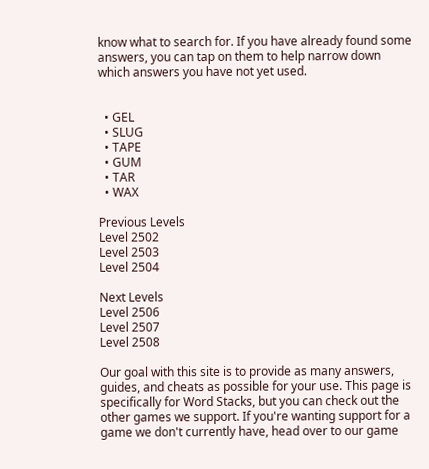know what to search for. If you have already found some answers, you can tap on them to help narrow down which answers you have not yet used.


  • GEL
  • SLUG
  • TAPE
  • GUM
  • TAR
  • WAX

Previous Levels
Level 2502
Level 2503
Level 2504

Next Levels
Level 2506
Level 2507
Level 2508

Our goal with this site is to provide as many answers, guides, and cheats as possible for your use. This page is specifically for Word Stacks, but you can check out the other games we support. If you're wanting support for a game we don't currently have, head over to our game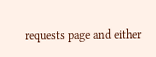requests page and either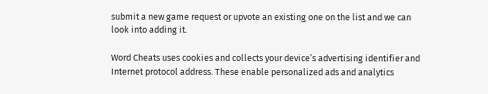submit a new game request or upvote an existing one on the list and we can look into adding it.

Word Cheats uses cookies and collects your device’s advertising identifier and Internet protocol address. These enable personalized ads and analytics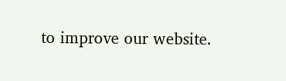to improve our website.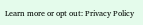Learn more or opt out: Privacy Policy